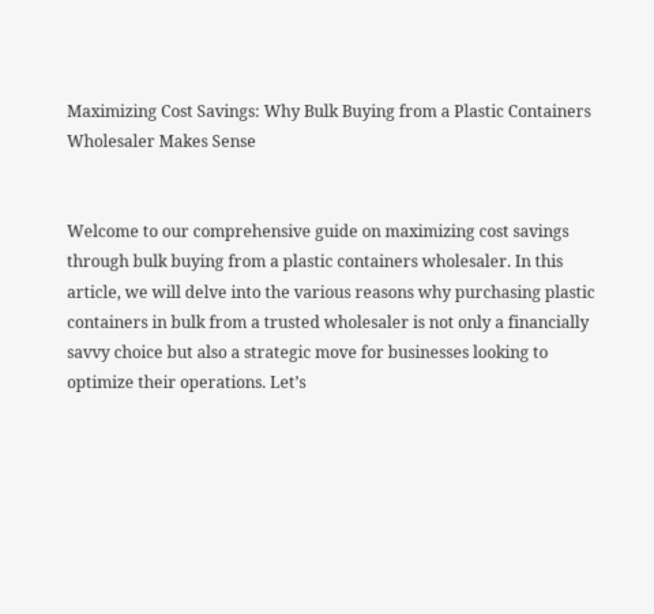Maximizing Cost Savings: Why Bulk Buying from a Plastic Containers Wholesaler Makes Sense


Welcome to our comprehensive guide on maximizing cost savings through bulk buying from a plastic containers wholesaler. In this article, we will delve into the various reasons why purchasing plastic containers in bulk from a trusted wholesaler is not only a financially savvy choice but also a strategic move for businesses looking to optimize their operations. Let’s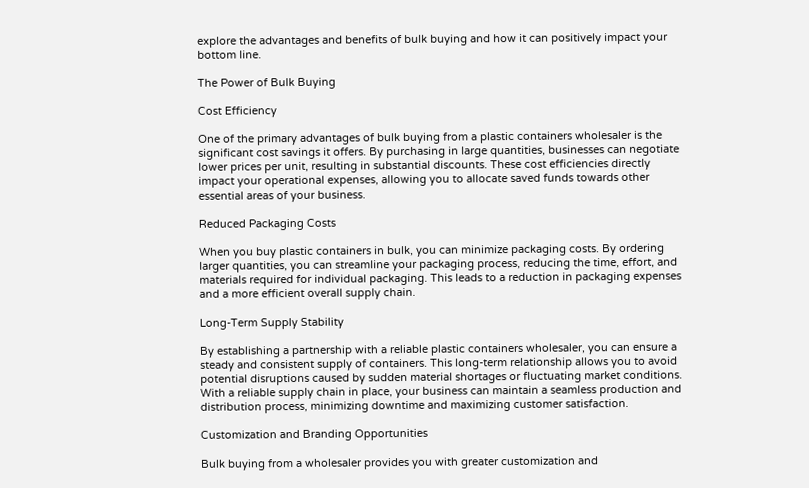explore the advantages and benefits of bulk buying and how it can positively impact your bottom line.

The Power of Bulk Buying

Cost Efficiency

One of the primary advantages of bulk buying from a plastic containers wholesaler is the significant cost savings it offers. By purchasing in large quantities, businesses can negotiate lower prices per unit, resulting in substantial discounts. These cost efficiencies directly impact your operational expenses, allowing you to allocate saved funds towards other essential areas of your business.

Reduced Packaging Costs

When you buy plastic containers in bulk, you can minimize packaging costs. By ordering larger quantities, you can streamline your packaging process, reducing the time, effort, and materials required for individual packaging. This leads to a reduction in packaging expenses and a more efficient overall supply chain.

Long-Term Supply Stability

By establishing a partnership with a reliable plastic containers wholesaler, you can ensure a steady and consistent supply of containers. This long-term relationship allows you to avoid potential disruptions caused by sudden material shortages or fluctuating market conditions. With a reliable supply chain in place, your business can maintain a seamless production and distribution process, minimizing downtime and maximizing customer satisfaction.

Customization and Branding Opportunities

Bulk buying from a wholesaler provides you with greater customization and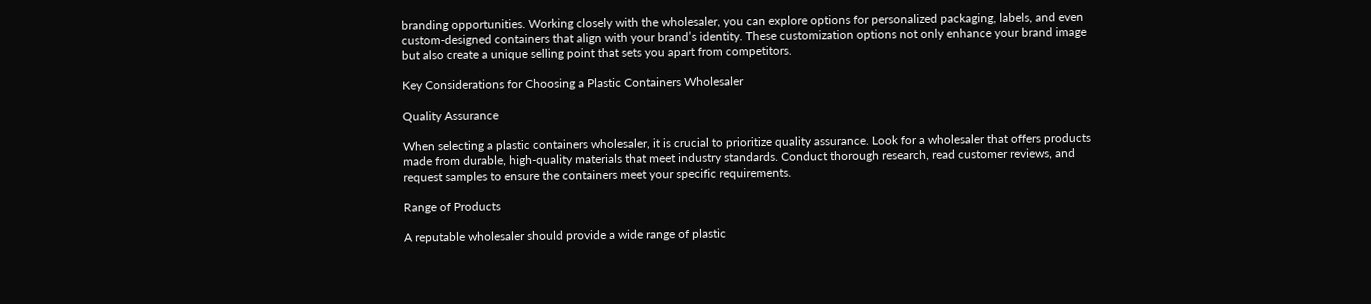branding opportunities. Working closely with the wholesaler, you can explore options for personalized packaging, labels, and even custom-designed containers that align with your brand’s identity. These customization options not only enhance your brand image but also create a unique selling point that sets you apart from competitors.

Key Considerations for Choosing a Plastic Containers Wholesaler

Quality Assurance

When selecting a plastic containers wholesaler, it is crucial to prioritize quality assurance. Look for a wholesaler that offers products made from durable, high-quality materials that meet industry standards. Conduct thorough research, read customer reviews, and request samples to ensure the containers meet your specific requirements.

Range of Products

A reputable wholesaler should provide a wide range of plastic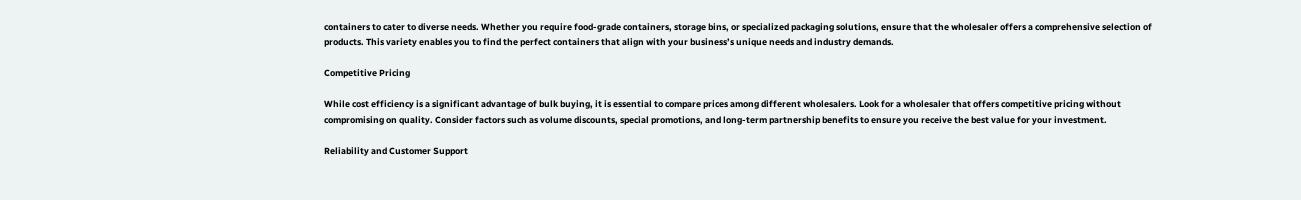containers to cater to diverse needs. Whether you require food-grade containers, storage bins, or specialized packaging solutions, ensure that the wholesaler offers a comprehensive selection of products. This variety enables you to find the perfect containers that align with your business’s unique needs and industry demands.

Competitive Pricing

While cost efficiency is a significant advantage of bulk buying, it is essential to compare prices among different wholesalers. Look for a wholesaler that offers competitive pricing without compromising on quality. Consider factors such as volume discounts, special promotions, and long-term partnership benefits to ensure you receive the best value for your investment.

Reliability and Customer Support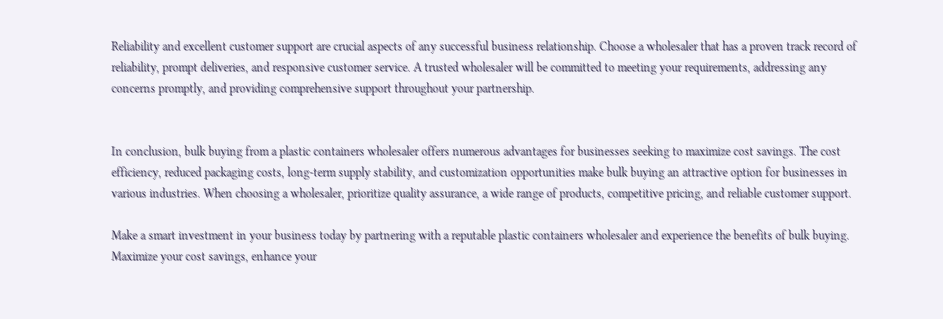Reliability and excellent customer support are crucial aspects of any successful business relationship. Choose a wholesaler that has a proven track record of reliability, prompt deliveries, and responsive customer service. A trusted wholesaler will be committed to meeting your requirements, addressing any concerns promptly, and providing comprehensive support throughout your partnership.


In conclusion, bulk buying from a plastic containers wholesaler offers numerous advantages for businesses seeking to maximize cost savings. The cost efficiency, reduced packaging costs, long-term supply stability, and customization opportunities make bulk buying an attractive option for businesses in various industries. When choosing a wholesaler, prioritize quality assurance, a wide range of products, competitive pricing, and reliable customer support.

Make a smart investment in your business today by partnering with a reputable plastic containers wholesaler and experience the benefits of bulk buying. Maximize your cost savings, enhance your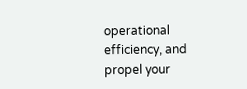operational efficiency, and propel your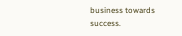business towards success.